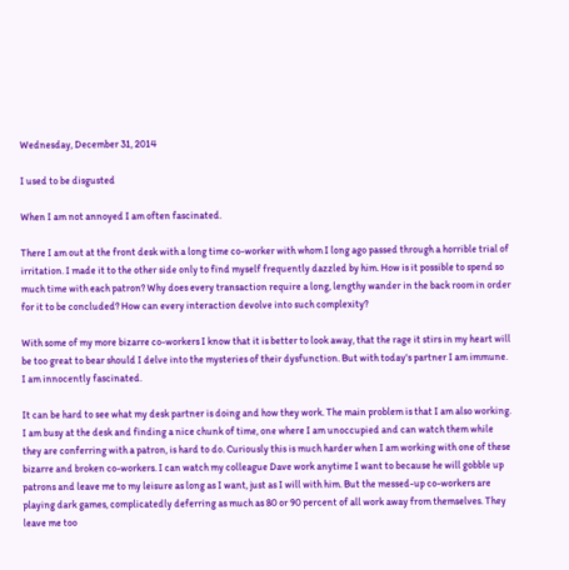Wednesday, December 31, 2014

I used to be disgusted

When I am not annoyed I am often fascinated.

There I am out at the front desk with a long time co-worker with whom I long ago passed through a horrible trial of irritation. I made it to the other side only to find myself frequently dazzled by him. How is it possible to spend so much time with each patron? Why does every transaction require a long, lengthy wander in the back room in order for it to be concluded? How can every interaction devolve into such complexity?

With some of my more bizarre co-workers I know that it is better to look away, that the rage it stirs in my heart will be too great to bear should I delve into the mysteries of their dysfunction. But with today's partner I am immune. I am innocently fascinated.

It can be hard to see what my desk partner is doing and how they work. The main problem is that I am also working. I am busy at the desk and finding a nice chunk of time, one where I am unoccupied and can watch them while they are conferring with a patron, is hard to do. Curiously this is much harder when I am working with one of these bizarre and broken co-workers. I can watch my colleague Dave work anytime I want to because he will gobble up patrons and leave me to my leisure as long as I want, just as I will with him. But the messed-up co-workers are playing dark games, complicatedly deferring as much as 80 or 90 percent of all work away from themselves. They leave me too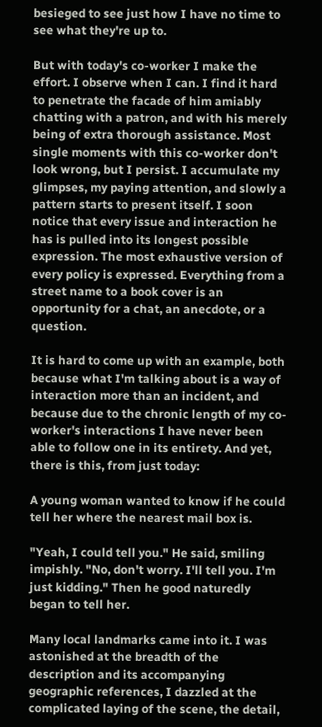besieged to see just how I have no time to see what they're up to.

But with today's co-worker I make the effort. I observe when I can. I find it hard to penetrate the facade of him amiably chatting with a patron, and with his merely being of extra thorough assistance. Most single moments with this co-worker don't look wrong, but I persist. I accumulate my glimpses, my paying attention, and slowly a pattern starts to present itself. I soon notice that every issue and interaction he has is pulled into its longest possible expression. The most exhaustive version of every policy is expressed. Everything from a street name to a book cover is an opportunity for a chat, an anecdote, or a question.

It is hard to come up with an example, both because what I'm talking about is a way of interaction more than an incident, and because due to the chronic length of my co-worker's interactions I have never been able to follow one in its entirety. And yet, there is this, from just today:

A young woman wanted to know if he could tell her where the nearest mail box is.

"Yeah, I could tell you." He said, smiling impishly. "No, don't worry. I'll tell you. I'm just kidding." Then he good naturedly began to tell her.

Many local landmarks came into it. I was astonished at the breadth of the description and its accompanying geographic references, I dazzled at the complicated laying of the scene, the detail,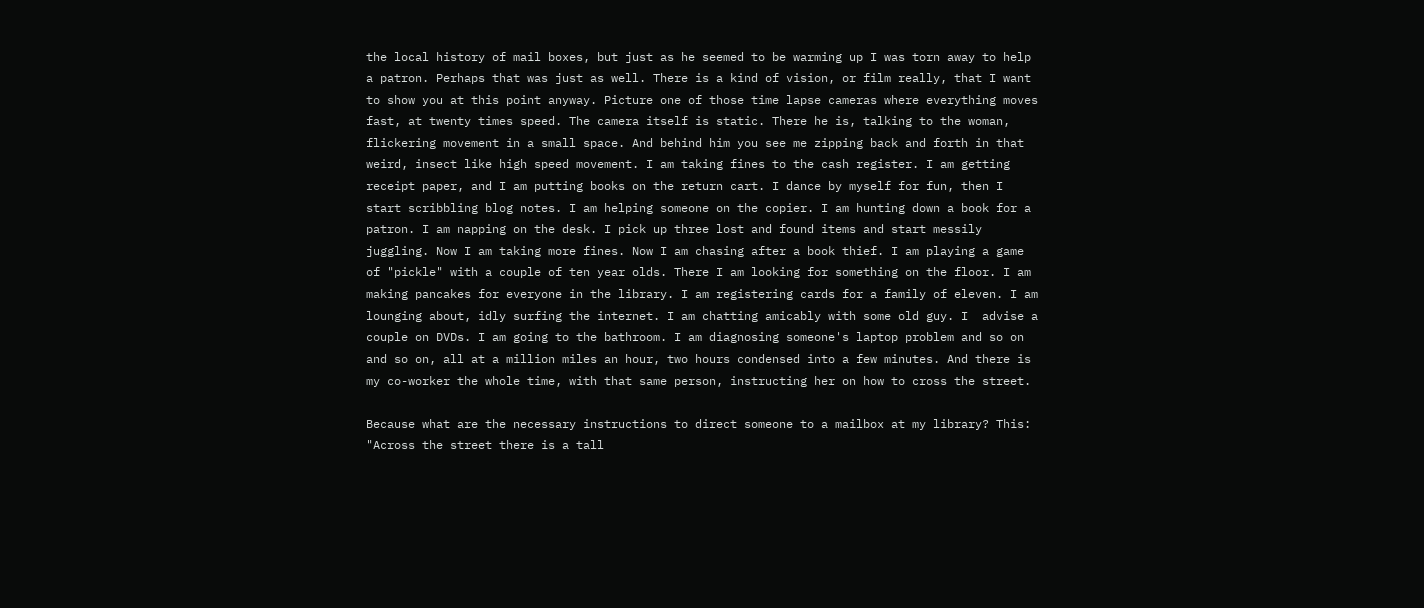the local history of mail boxes, but just as he seemed to be warming up I was torn away to help a patron. Perhaps that was just as well. There is a kind of vision, or film really, that I want to show you at this point anyway. Picture one of those time lapse cameras where everything moves fast, at twenty times speed. The camera itself is static. There he is, talking to the woman, flickering movement in a small space. And behind him you see me zipping back and forth in that weird, insect like high speed movement. I am taking fines to the cash register. I am getting receipt paper, and I am putting books on the return cart. I dance by myself for fun, then I start scribbling blog notes. I am helping someone on the copier. I am hunting down a book for a patron. I am napping on the desk. I pick up three lost and found items and start messily juggling. Now I am taking more fines. Now I am chasing after a book thief. I am playing a game of "pickle" with a couple of ten year olds. There I am looking for something on the floor. I am making pancakes for everyone in the library. I am registering cards for a family of eleven. I am lounging about, idly surfing the internet. I am chatting amicably with some old guy. I  advise a couple on DVDs. I am going to the bathroom. I am diagnosing someone's laptop problem and so on and so on, all at a million miles an hour, two hours condensed into a few minutes. And there is my co-worker the whole time, with that same person, instructing her on how to cross the street.

Because what are the necessary instructions to direct someone to a mailbox at my library? This: "Across the street there is a tall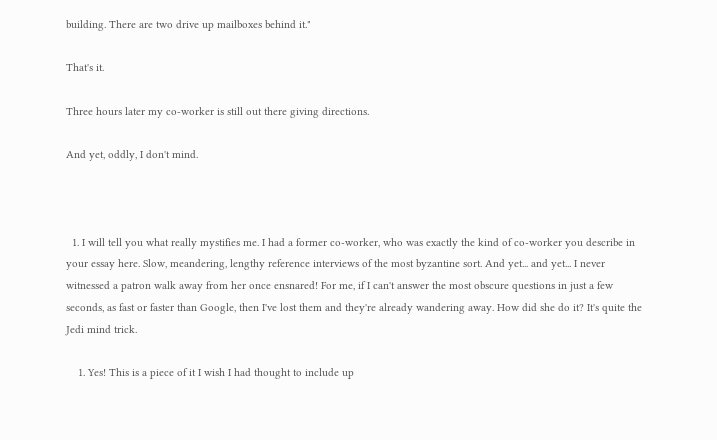building. There are two drive up mailboxes behind it."

That's it.

Three hours later my co-worker is still out there giving directions.

And yet, oddly, I don't mind.



  1. I will tell you what really mystifies me. I had a former co-worker, who was exactly the kind of co-worker you describe in your essay here. Slow, meandering, lengthy reference interviews of the most byzantine sort. And yet... and yet... I never witnessed a patron walk away from her once ensnared! For me, if I can't answer the most obscure questions in just a few seconds, as fast or faster than Google, then I've lost them and they're already wandering away. How did she do it? It's quite the Jedi mind trick.

    1. Yes! This is a piece of it I wish I had thought to include up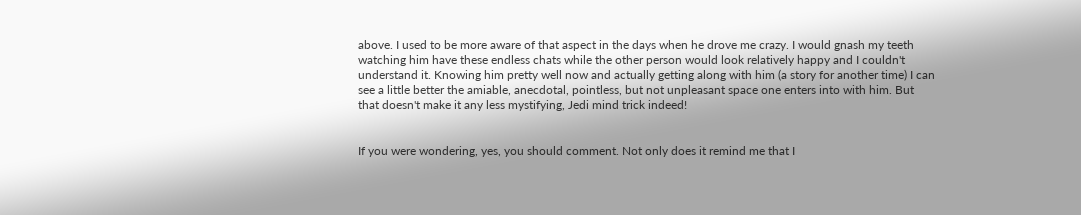above. I used to be more aware of that aspect in the days when he drove me crazy. I would gnash my teeth watching him have these endless chats while the other person would look relatively happy and I couldn't understand it. Knowing him pretty well now and actually getting along with him (a story for another time) I can see a little better the amiable, anecdotal, pointless, but not unpleasant space one enters into with him. But that doesn't make it any less mystifying, Jedi mind trick indeed!


If you were wondering, yes, you should comment. Not only does it remind me that I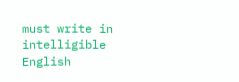must write in intelligible English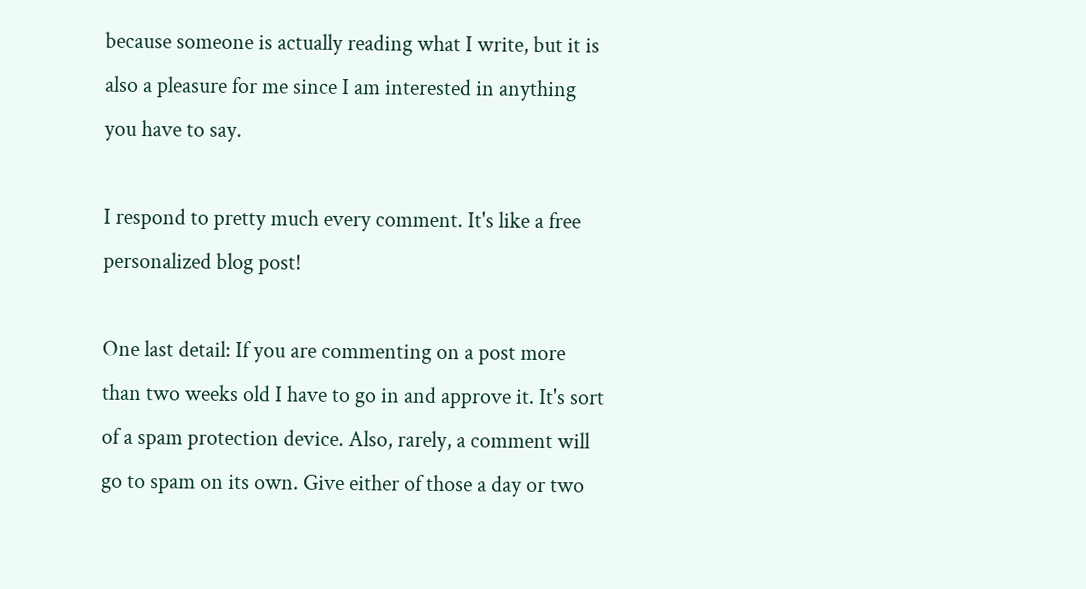because someone is actually reading what I write, but it is also a pleasure for me since I am interested in anything you have to say.

I respond to pretty much every comment. It's like a free personalized blog post!

One last detail: If you are commenting on a post more than two weeks old I have to go in and approve it. It's sort of a spam protection device. Also, rarely, a comment will go to spam on its own. Give either of those a day or two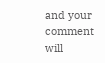and your comment will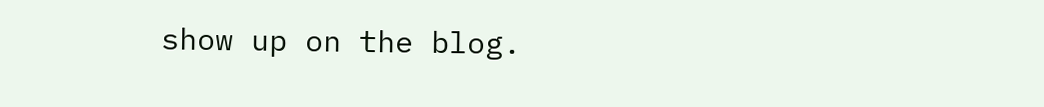show up on the blog.